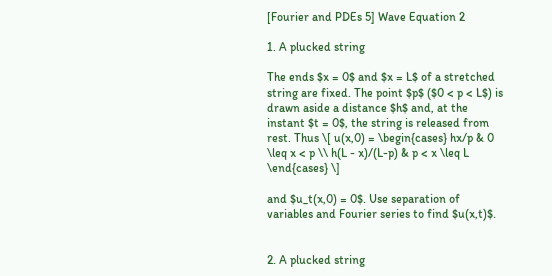[Fourier and PDEs 5] Wave Equation 2

1. A plucked string

The ends $x = 0$ and $x = L$ of a stretched string are fixed. The point $p$ ($0 < p < L$) is drawn aside a distance $h$ and, at the instant $t = 0$, the string is released from rest. Thus \[ u(x,0) = \begin{cases} hx/p & 0 \leq x < p \\ h(L - x)/(L-p) & p < x \leq L \end{cases} \]

and $u_t(x,0) = 0$. Use separation of variables and Fourier series to find $u(x,t)$.


2. A plucked string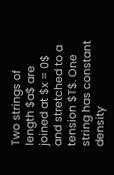Two strings of length $a$ are joined at $x = 0$ and stretched to a tension $T$. One string has constant density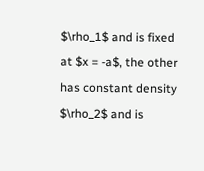$\rho_1$ and is fixed at $x = -a$, the other has constant density $\rho_2$ and is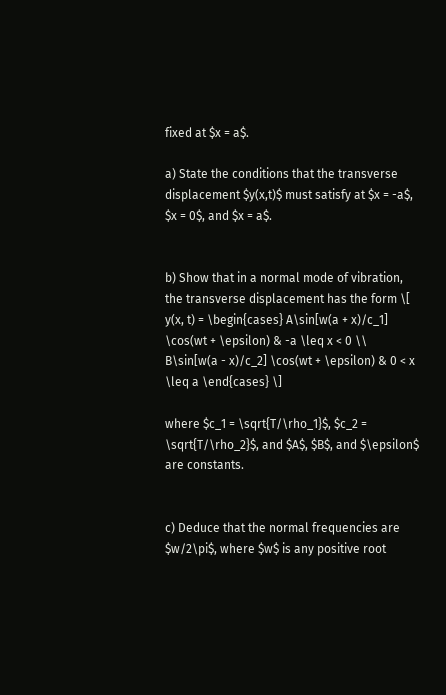fixed at $x = a$.

a) State the conditions that the transverse displacement $y(x,t)$ must satisfy at $x = -a$, $x = 0$, and $x = a$.


b) Show that in a normal mode of vibration, the transverse displacement has the form \[ y(x, t) = \begin{cases} A\sin[w(a + x)/c_1] \cos(wt + \epsilon) & -a \leq x < 0 \\ B\sin[w(a - x)/c_2] \cos(wt + \epsilon) & 0 < x \leq a \end{cases} \]

where $c_1 = \sqrt{T/\rho_1}$, $c_2 = \sqrt{T/\rho_2}$, and $A$, $B$, and $\epsilon$ are constants.


c) Deduce that the normal frequencies are $w/2\pi$, where $w$ is any positive root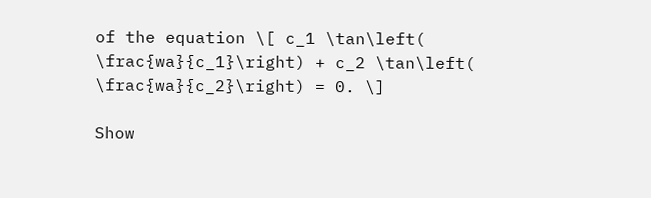of the equation \[ c_1 \tan\left( \frac{wa}{c_1}\right) + c_2 \tan\left( \frac{wa}{c_2}\right) = 0. \]

Show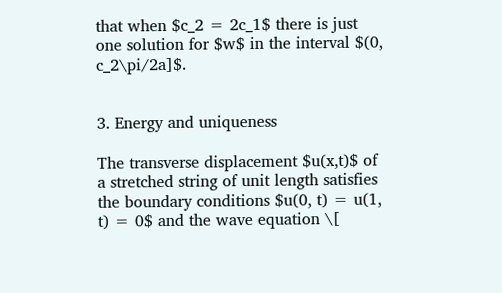that when $c_2 = 2c_1$ there is just one solution for $w$ in the interval $(0, c_2\pi/2a]$.


3. Energy and uniqueness

The transverse displacement $u(x,t)$ of a stretched string of unit length satisfies the boundary conditions $u(0, t) = u(1, t) = 0$ and the wave equation \[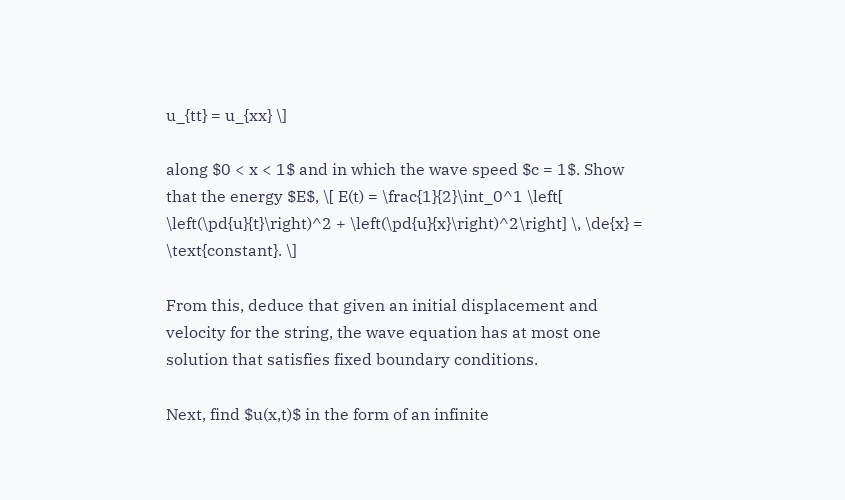u_{tt} = u_{xx} \]

along $0 < x < 1$ and in which the wave speed $c = 1$. Show that the energy $E$, \[ E(t) = \frac{1}{2}\int_0^1 \left[ \left(\pd{u}{t}\right)^2 + \left(\pd{u}{x}\right)^2\right] \, \de{x} = \text{constant}. \]

From this, deduce that given an initial displacement and velocity for the string, the wave equation has at most one solution that satisfies fixed boundary conditions.

Next, find $u(x,t)$ in the form of an infinite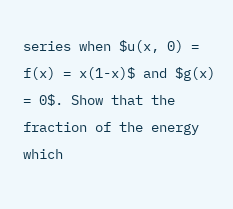series when $u(x, 0) = f(x) = x(1-x)$ and $g(x) = 0$. Show that the fraction of the energy which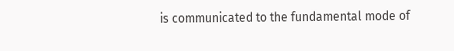is communicated to the fundamental mode of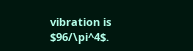vibration is $96/\pi^4$.